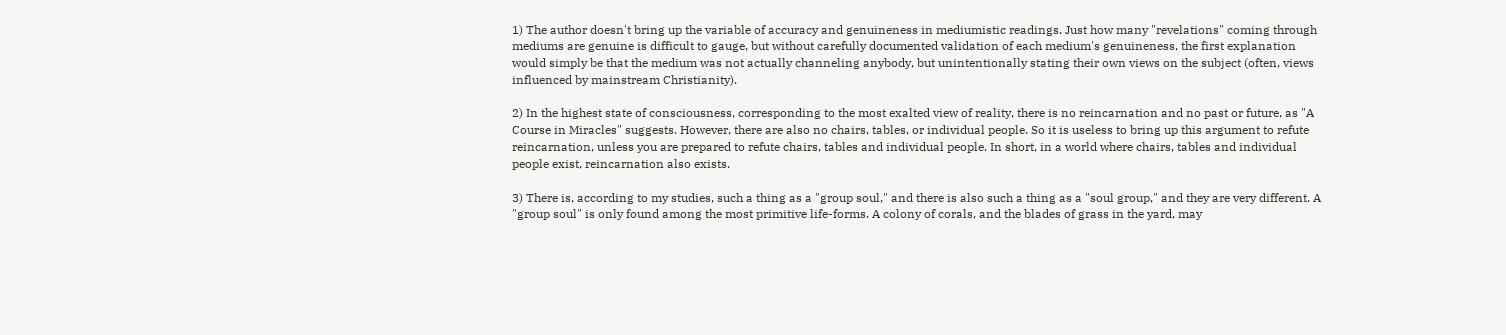1) The author doesn't bring up the variable of accuracy and genuineness in mediumistic readings. Just how many "revelations" coming through mediums are genuine is difficult to gauge, but without carefully documented validation of each medium's genuineness, the first explanation would simply be that the medium was not actually channeling anybody, but unintentionally stating their own views on the subject (often, views influenced by mainstream Christianity).

2) In the highest state of consciousness, corresponding to the most exalted view of reality, there is no reincarnation and no past or future, as "A Course in Miracles" suggests. However, there are also no chairs, tables, or individual people. So it is useless to bring up this argument to refute reincarnation, unless you are prepared to refute chairs, tables and individual people. In short, in a world where chairs, tables and individual people exist, reincarnation also exists.

3) There is, according to my studies, such a thing as a "group soul," and there is also such a thing as a "soul group," and they are very different. A "group soul" is only found among the most primitive life-forms. A colony of corals, and the blades of grass in the yard, may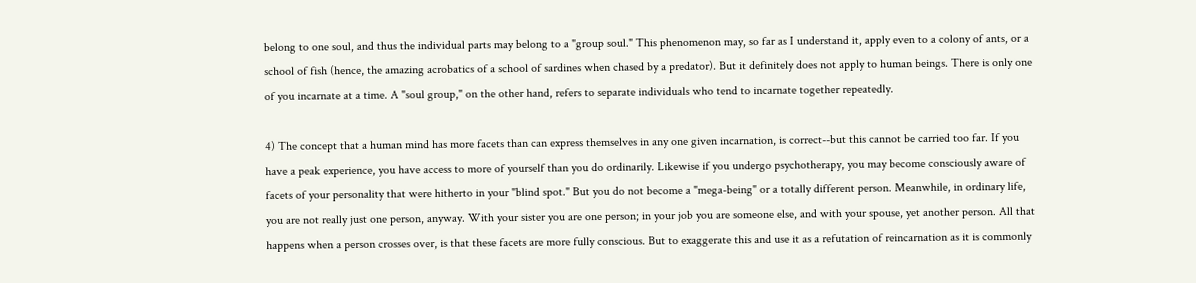belong to one soul, and thus the individual parts may belong to a "group soul." This phenomenon may, so far as I understand it, apply even to a colony of ants, or a school of fish (hence, the amazing acrobatics of a school of sardines when chased by a predator). But it definitely does not apply to human beings. There is only one of you incarnate at a time. A "soul group," on the other hand, refers to separate individuals who tend to incarnate together repeatedly.

4) The concept that a human mind has more facets than can express themselves in any one given incarnation, is correct--but this cannot be carried too far. If you have a peak experience, you have access to more of yourself than you do ordinarily. Likewise if you undergo psychotherapy, you may become consciously aware of facets of your personality that were hitherto in your "blind spot." But you do not become a "mega-being" or a totally different person. Meanwhile, in ordinary life, you are not really just one person, anyway. With your sister you are one person; in your job you are someone else, and with your spouse, yet another person. All that happens when a person crosses over, is that these facets are more fully conscious. But to exaggerate this and use it as a refutation of reincarnation as it is commonly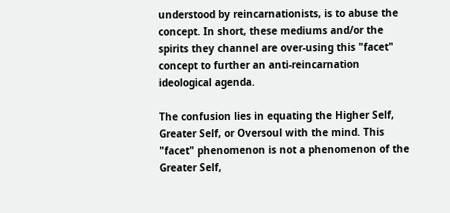understood by reincarnationists, is to abuse the concept. In short, these mediums and/or the spirits they channel are over-using this "facet" concept to further an anti-reincarnation ideological agenda.

The confusion lies in equating the Higher Self, Greater Self, or Oversoul with the mind. This "facet" phenomenon is not a phenomenon of the Greater Self,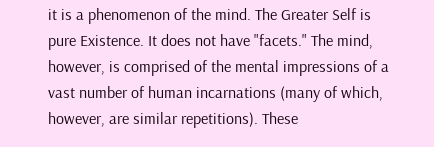it is a phenomenon of the mind. The Greater Self is pure Existence. It does not have "facets." The mind, however, is comprised of the mental impressions of a vast number of human incarnations (many of which, however, are similar repetitions). These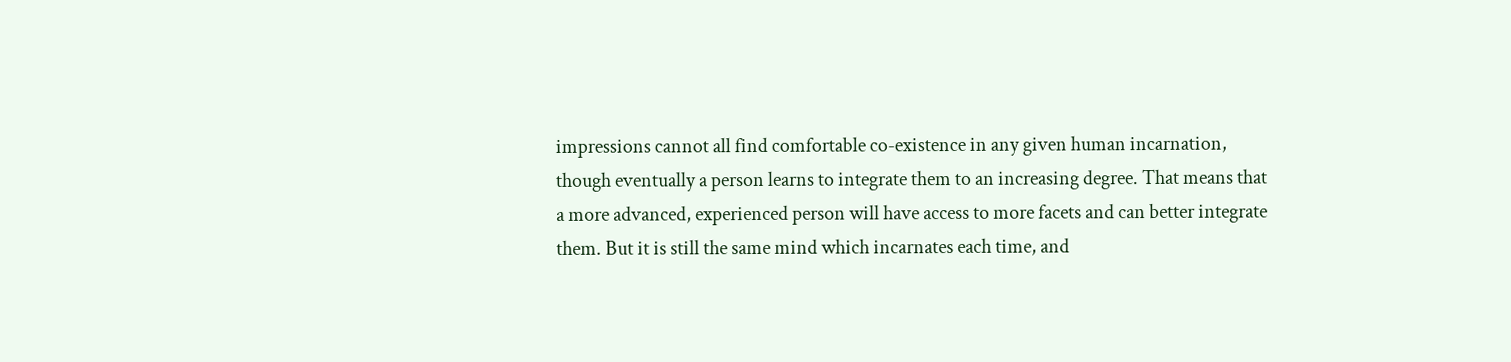impressions cannot all find comfortable co-existence in any given human incarnation, though eventually a person learns to integrate them to an increasing degree. That means that a more advanced, experienced person will have access to more facets and can better integrate them. But it is still the same mind which incarnates each time, and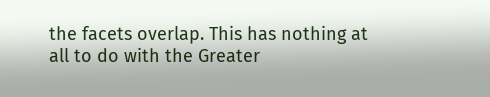the facets overlap. This has nothing at all to do with the Greater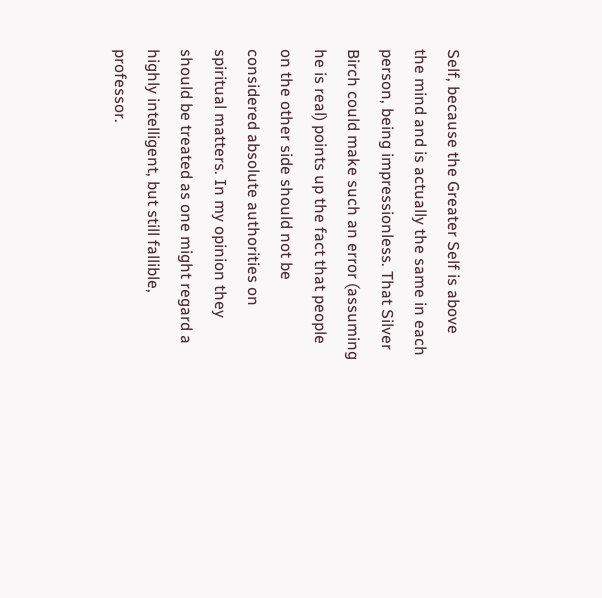Self, because the Greater Self is above the mind and is actually the same in each person, being impressionless. That Silver Birch could make such an error (assuming he is real) points up the fact that people on the other side should not be considered absolute authorities on spiritual matters. In my opinion they should be treated as one might regard a highly intelligent, but still fallible, professor.